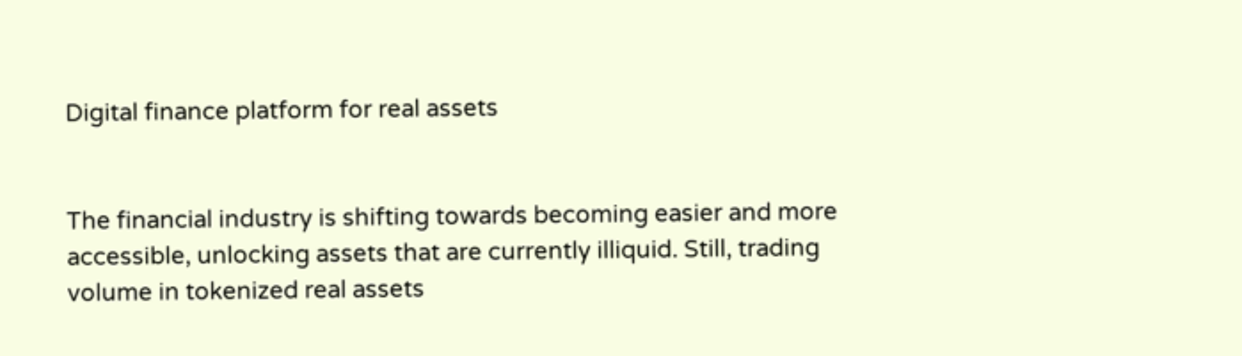Digital finance platform for real assets


The financial industry is shifting towards becoming easier and more accessible, unlocking assets that are currently illiquid. Still, trading volume in tokenized real assets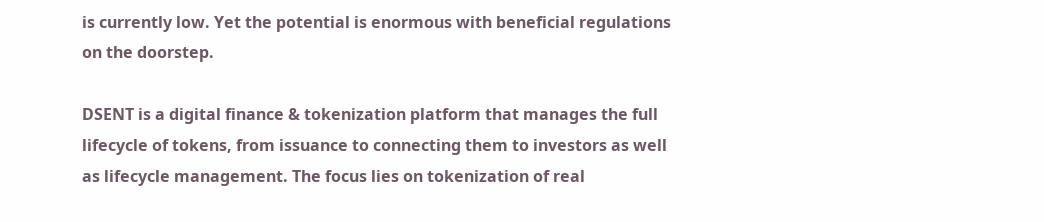is currently low. Yet the potential is enormous with beneficial regulations on the doorstep.

DSENT is a digital finance & tokenization platform that manages the full lifecycle of tokens, from issuance to connecting them to investors as well as lifecycle management. The focus lies on tokenization of real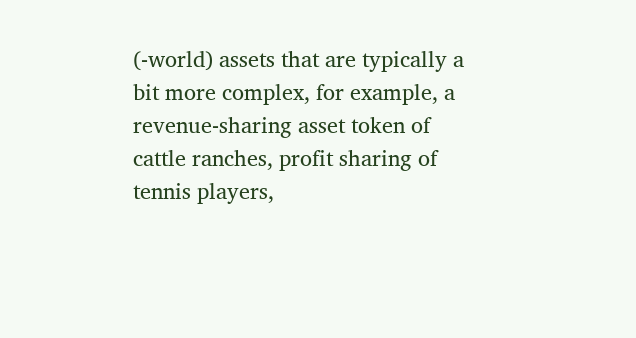(-world) assets that are typically a bit more complex, for example, a revenue-sharing asset token of cattle ranches, profit sharing of tennis players,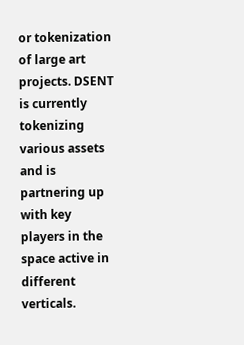or tokenization of large art projects. DSENT is currently tokenizing various assets and is partnering up with key players in the space active in different verticals.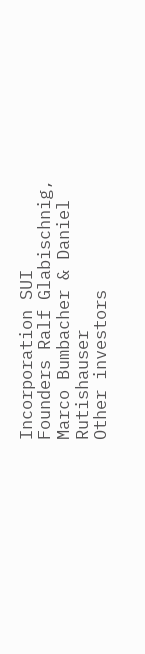Incorporation SUI
Founders Ralf Glabischnig, Marco Bumbacher & Daniel Rutishauser
Other investors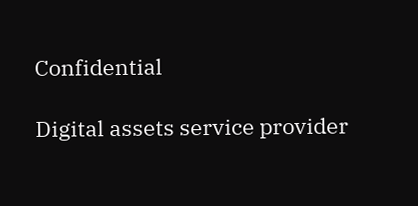Confidential

Digital assets service provider